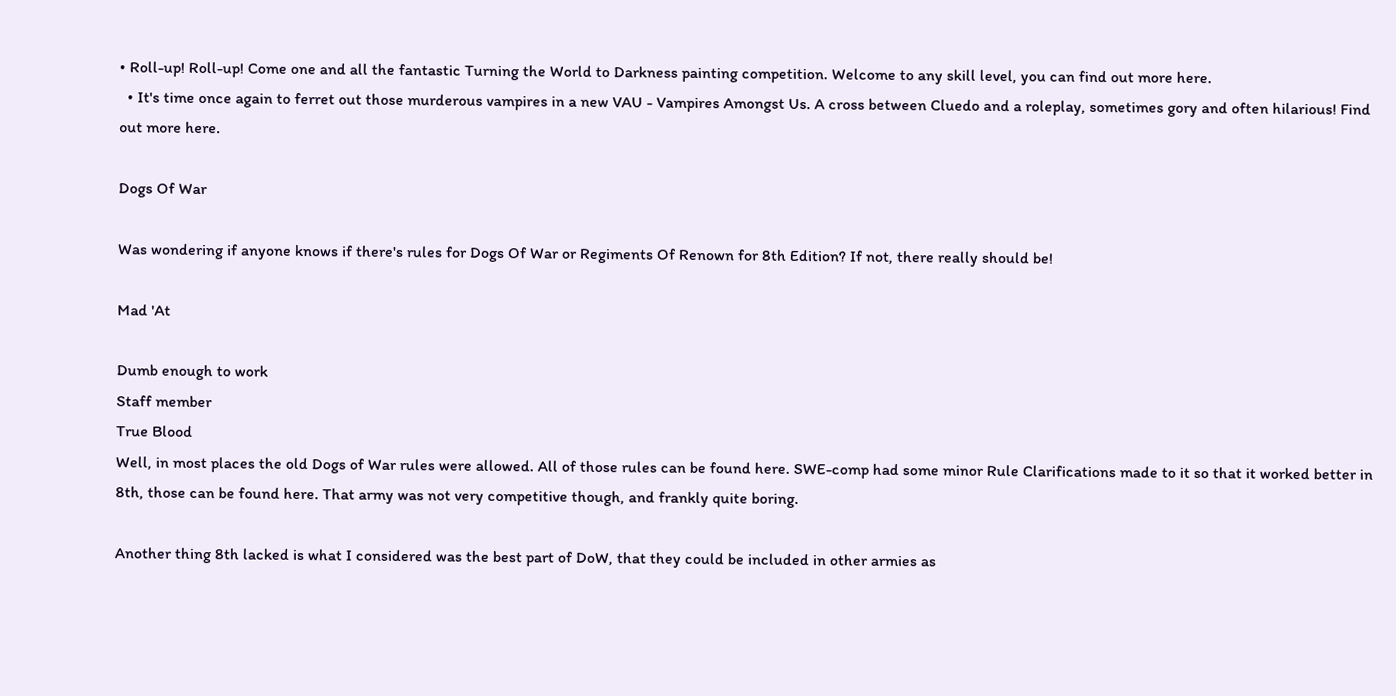• Roll-up! Roll-up! Come one and all the fantastic Turning the World to Darkness painting competition. Welcome to any skill level, you can find out more here.
  • It's time once again to ferret out those murderous vampires in a new VAU - Vampires Amongst Us. A cross between Cluedo and a roleplay, sometimes gory and often hilarious! Find out more here.

Dogs Of War

Was wondering if anyone knows if there's rules for Dogs Of War or Regiments Of Renown for 8th Edition? If not, there really should be!

Mad 'At

Dumb enough to work
Staff member
True Blood
Well, in most places the old Dogs of War rules were allowed. All of those rules can be found here. SWE-comp had some minor Rule Clarifications made to it so that it worked better in 8th, those can be found here. That army was not very competitive though, and frankly quite boring.

Another thing 8th lacked is what I considered was the best part of DoW, that they could be included in other armies as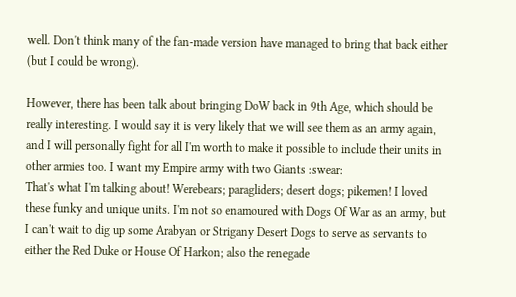well. Don't think many of the fan-made version have managed to bring that back either (but I could be wrong).

However, there has been talk about bringing DoW back in 9th Age, which should be really interesting. I would say it is very likely that we will see them as an army again, and I will personally fight for all I'm worth to make it possible to include their units in other armies too. I want my Empire army with two Giants :swear:
That's what I'm talking about! Werebears; paragliders; desert dogs; pikemen! I loved these funky and unique units. I'm not so enamoured with Dogs Of War as an army, but I can't wait to dig up some Arabyan or Strigany Desert Dogs to serve as servants to either the Red Duke or House Of Harkon; also the renegade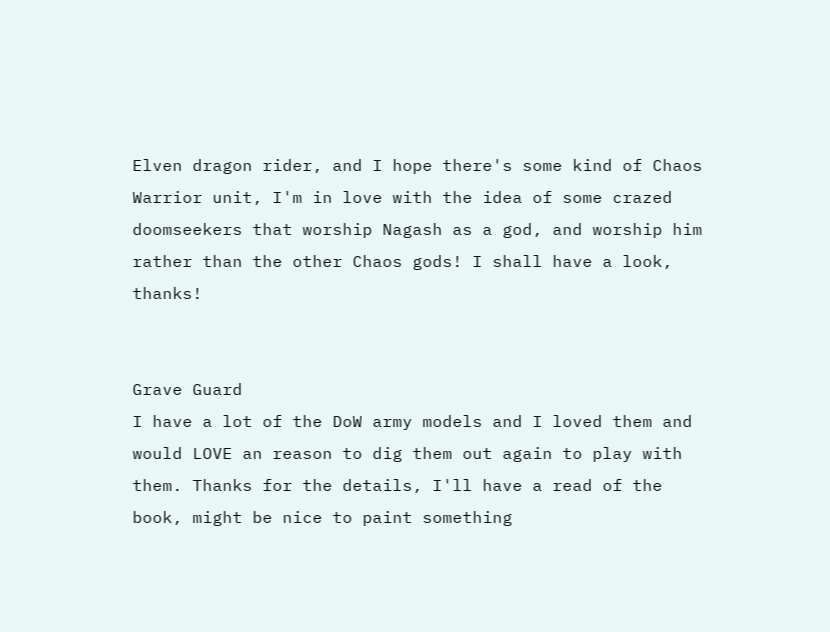Elven dragon rider, and I hope there's some kind of Chaos Warrior unit, I'm in love with the idea of some crazed doomseekers that worship Nagash as a god, and worship him rather than the other Chaos gods! I shall have a look, thanks!


Grave Guard
I have a lot of the DoW army models and I loved them and would LOVE an reason to dig them out again to play with them. Thanks for the details, I'll have a read of the book, might be nice to paint something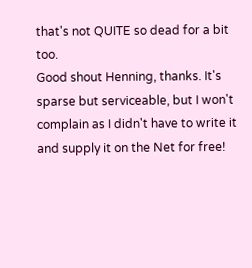that's not QUITE so dead for a bit too.
Good shout Henning, thanks. It's sparse but serviceable, but I won't complain as I didn't have to write it and supply it on the Net for free!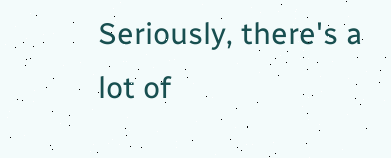Seriously, there's a lot of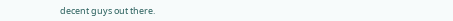decent guys out there.